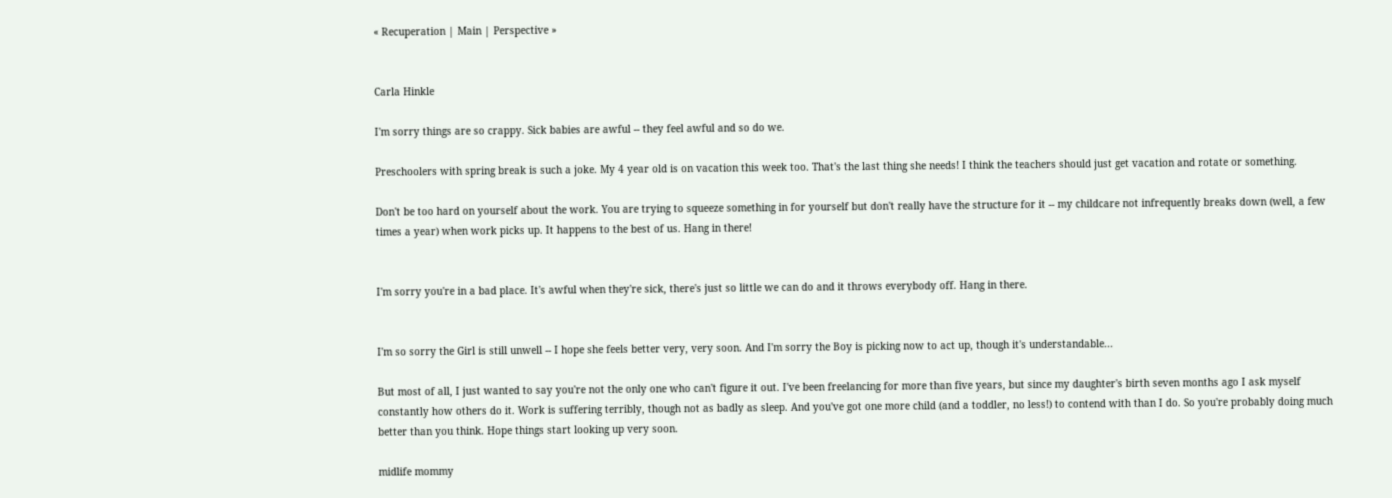« Recuperation | Main | Perspective »


Carla Hinkle

I'm sorry things are so crappy. Sick babies are awful -- they feel awful and so do we.

Preschoolers with spring break is such a joke. My 4 year old is on vacation this week too. That's the last thing she needs! I think the teachers should just get vacation and rotate or something.

Don't be too hard on yourself about the work. You are trying to squeeze something in for yourself but don't really have the structure for it -- my childcare not infrequently breaks down (well, a few times a year) when work picks up. It happens to the best of us. Hang in there!


I'm sorry you're in a bad place. It's awful when they're sick, there's just so little we can do and it throws everybody off. Hang in there.


I'm so sorry the Girl is still unwell -- I hope she feels better very, very soon. And I'm sorry the Boy is picking now to act up, though it's understandable...

But most of all, I just wanted to say you're not the only one who can't figure it out. I've been freelancing for more than five years, but since my daughter's birth seven months ago I ask myself constantly how others do it. Work is suffering terribly, though not as badly as sleep. And you've got one more child (and a toddler, no less!) to contend with than I do. So you're probably doing much better than you think. Hope things start looking up very soon.

midlife mommy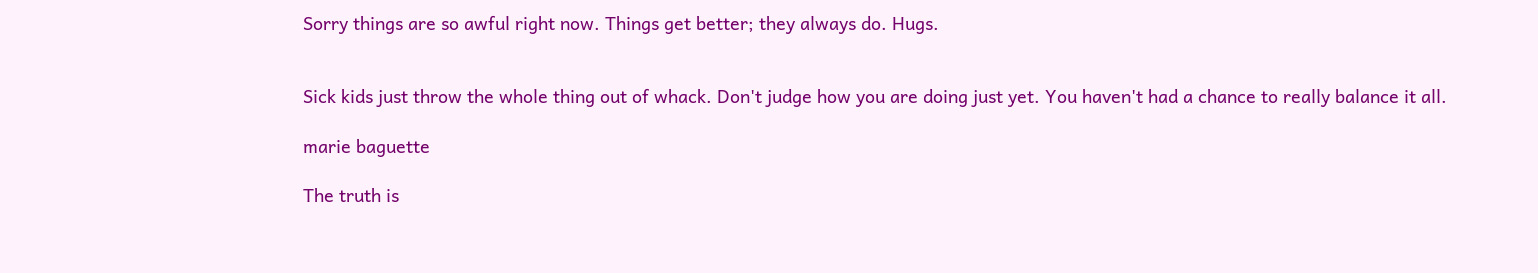Sorry things are so awful right now. Things get better; they always do. Hugs.


Sick kids just throw the whole thing out of whack. Don't judge how you are doing just yet. You haven't had a chance to really balance it all.

marie baguette

The truth is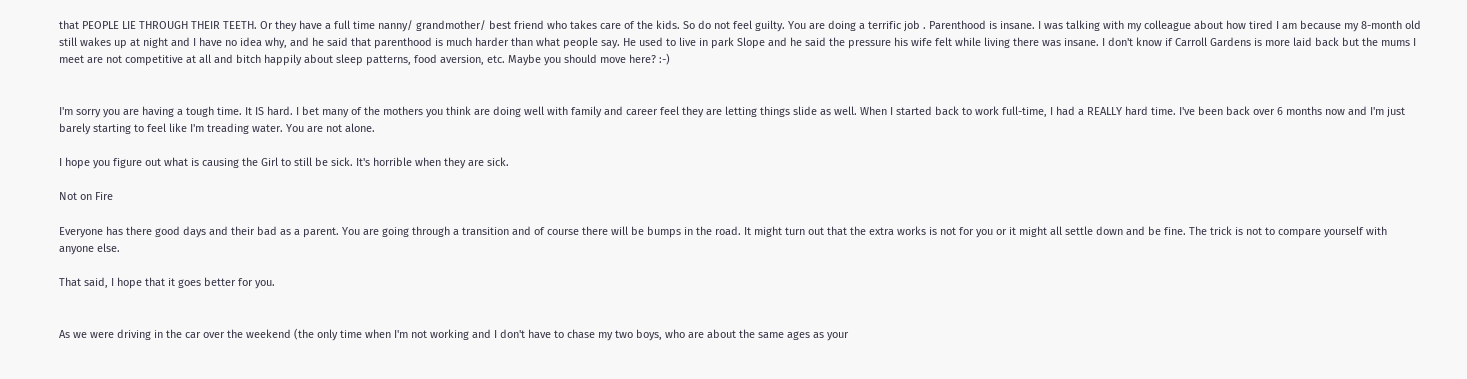that PEOPLE LIE THROUGH THEIR TEETH. Or they have a full time nanny/ grandmother/ best friend who takes care of the kids. So do not feel guilty. You are doing a terrific job . Parenthood is insane. I was talking with my colleague about how tired I am because my 8-month old still wakes up at night and I have no idea why, and he said that parenthood is much harder than what people say. He used to live in park Slope and he said the pressure his wife felt while living there was insane. I don't know if Carroll Gardens is more laid back but the mums I meet are not competitive at all and bitch happily about sleep patterns, food aversion, etc. Maybe you should move here? :-)


I'm sorry you are having a tough time. It IS hard. I bet many of the mothers you think are doing well with family and career feel they are letting things slide as well. When I started back to work full-time, I had a REALLY hard time. I've been back over 6 months now and I'm just barely starting to feel like I'm treading water. You are not alone.

I hope you figure out what is causing the Girl to still be sick. It's horrible when they are sick.

Not on Fire

Everyone has there good days and their bad as a parent. You are going through a transition and of course there will be bumps in the road. It might turn out that the extra works is not for you or it might all settle down and be fine. The trick is not to compare yourself with anyone else.

That said, I hope that it goes better for you.


As we were driving in the car over the weekend (the only time when I'm not working and I don't have to chase my two boys, who are about the same ages as your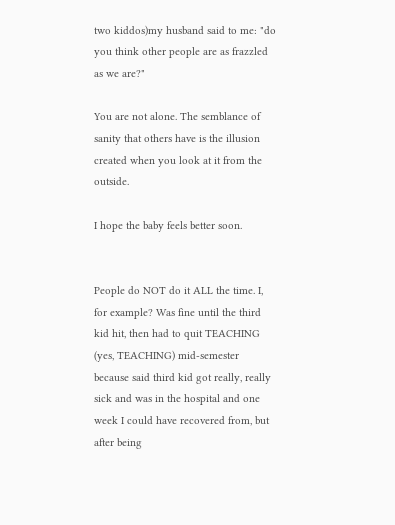two kiddos)my husband said to me: "do you think other people are as frazzled as we are?"

You are not alone. The semblance of sanity that others have is the illusion created when you look at it from the outside.

I hope the baby feels better soon.


People do NOT do it ALL the time. I, for example? Was fine until the third kid hit, then had to quit TEACHING (yes, TEACHING) mid-semester because said third kid got really, really sick and was in the hospital and one week I could have recovered from, but after being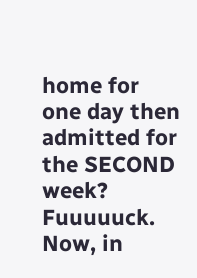home for one day then admitted for the SECOND week? Fuuuuuck. Now, in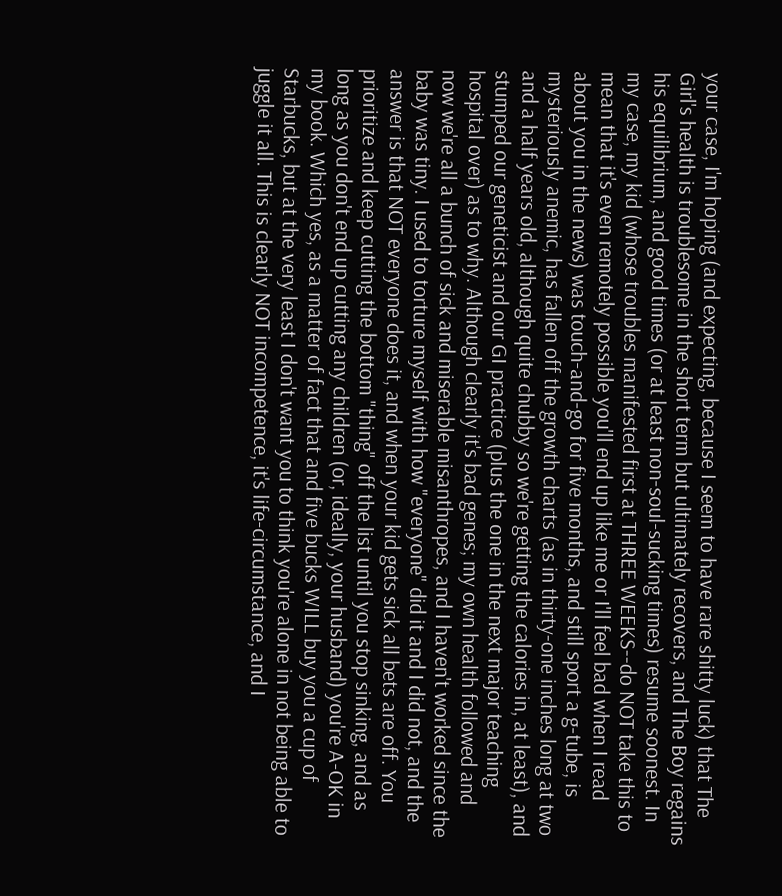your case, I'm hoping (and expecting, because I seem to have rare shitty luck) that The Girl's health is troublesome in the short term but ultimately recovers, and The Boy regains his equilibrium, and good times (or at least non-soul-sucking times) resume soonest. In my case, my kid (whose troubles manifested first at THREE WEEKS--do NOT take this to mean that it's even remotely possible you'll end up like me or I'll feel bad when I read about you in the news) was touch-and-go for five months, and still sport a g-tube, is mysteriously anemic, has fallen off the growth charts (as in thirty-one inches long at two and a half years old, although quite chubby so we're getting the calories in, at least), and stumped our geneticist and our GI practice (plus the one in the next major teaching hospital over) as to why. Although clearly it's bad genes; my own health followed and now we're all a bunch of sick and miserable misanthropes, and I haven't worked since the baby was tiny. I used to torture myself with how "everyone" did it and I did not, and the answer is that NOT everyone does it, and when your kid gets sick all bets are off. You prioritize and keep cutting the bottom "thing" off the list until you stop sinking, and as long as you don't end up cutting any children (or, ideally, your husband) you're A-OK in my book. Which yes, as a matter of fact that and five bucks WILL buy you a cup of Starbucks, but at the very least I don't want you to think you're alone in not being able to juggle it all. This is clearly NOT incompetence, it's life-circumstance, and I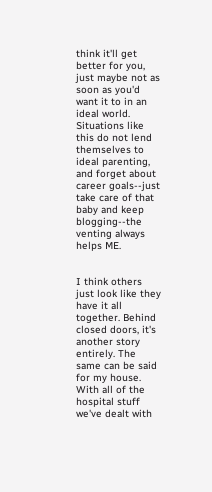think it'll get better for you, just maybe not as soon as you'd want it to in an ideal world. Situations like this do not lend themselves to ideal parenting, and forget about career goals--just take care of that baby and keep blogging--the venting always helps ME.


I think others just look like they have it all together. Behind closed doors, it's another story entirely. The same can be said for my house. With all of the hospital stuff we've dealt with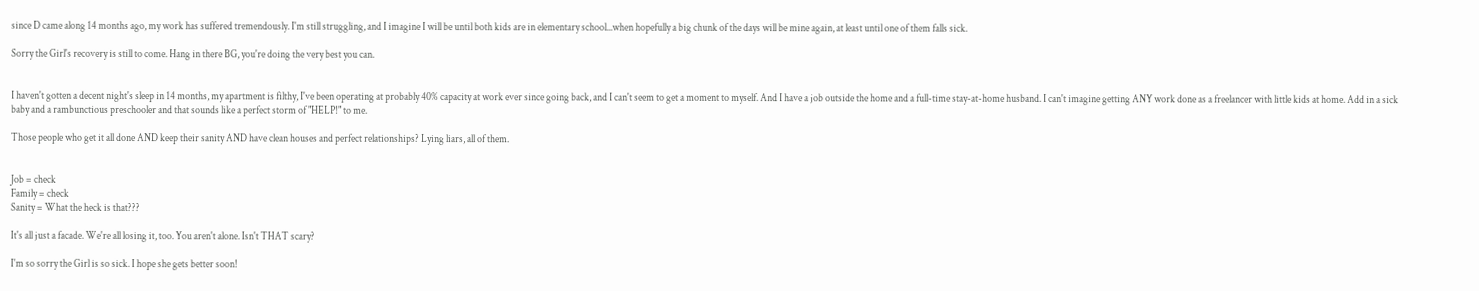since D came along 14 months ago, my work has suffered tremendously. I'm still struggling, and I imagine I will be until both kids are in elementary school...when hopefully a big chunk of the days will be mine again, at least until one of them falls sick.

Sorry the Girl's recovery is still to come. Hang in there BG, you're doing the very best you can.


I haven't gotten a decent night's sleep in 14 months, my apartment is filthy, I've been operating at probably 40% capacity at work ever since going back, and I can't seem to get a moment to myself. And I have a job outside the home and a full-time stay-at-home husband. I can't imagine getting ANY work done as a freelancer with little kids at home. Add in a sick baby and a rambunctious preschooler and that sounds like a perfect storm of "HELP!" to me.

Those people who get it all done AND keep their sanity AND have clean houses and perfect relationships? Lying liars, all of them.


Job = check
Family = check
Sanity = What the heck is that???

It's all just a facade. We're all losing it, too. You aren't alone. Isn't THAT scary?

I'm so sorry the Girl is so sick. I hope she gets better soon!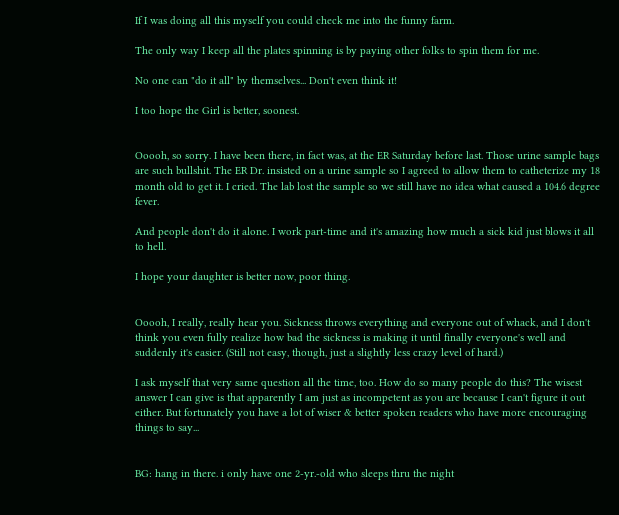If I was doing all this myself you could check me into the funny farm.

The only way I keep all the plates spinning is by paying other folks to spin them for me.

No one can "do it all" by themselves... Don't even think it!

I too hope the Girl is better, soonest.


Ooooh, so sorry. I have been there, in fact was, at the ER Saturday before last. Those urine sample bags are such bullshit. The ER Dr. insisted on a urine sample so I agreed to allow them to catheterize my 18 month old to get it. I cried. The lab lost the sample so we still have no idea what caused a 104.6 degree fever.

And people don't do it alone. I work part-time and it's amazing how much a sick kid just blows it all to hell.

I hope your daughter is better now, poor thing.


Ooooh, I really, really hear you. Sickness throws everything and everyone out of whack, and I don't think you even fully realize how bad the sickness is making it until finally everyone's well and suddenly it's easier. (Still not easy, though, just a slightly less crazy level of hard.)

I ask myself that very same question all the time, too. How do so many people do this? The wisest answer I can give is that apparently I am just as incompetent as you are because I can't figure it out either. But fortunately you have a lot of wiser & better spoken readers who have more encouraging things to say...


BG: hang in there. i only have one 2-yr.-old who sleeps thru the night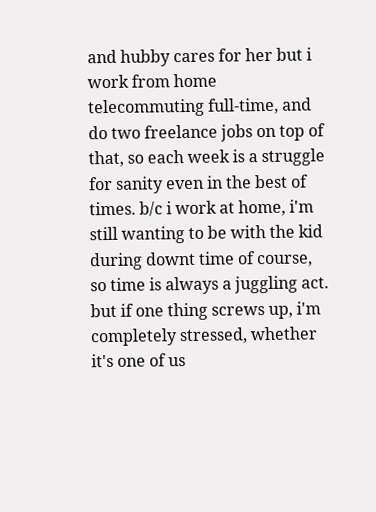and hubby cares for her but i work from home telecommuting full-time, and do two freelance jobs on top of that, so each week is a struggle for sanity even in the best of times. b/c i work at home, i'm still wanting to be with the kid during downt time of course, so time is always a juggling act. but if one thing screws up, i'm completely stressed, whether it's one of us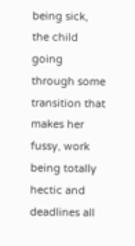being sick, the child going through some transition that makes her fussy, work being totally hectic and deadlines all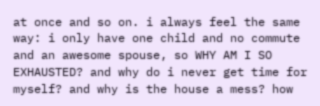at once and so on. i always feel the same way: i only have one child and no commute and an awesome spouse, so WHY AM I SO EXHAUSTED? and why do i never get time for myself? and why is the house a mess? how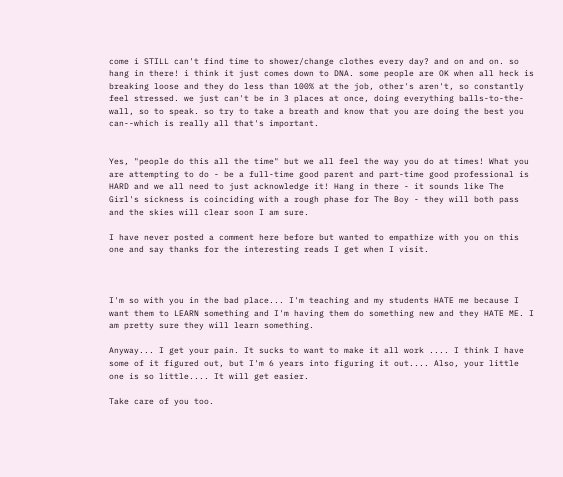come i STILL can't find time to shower/change clothes every day? and on and on. so hang in there! i think it just comes down to DNA. some people are OK when all heck is breaking loose and they do less than 100% at the job, other's aren't, so constantly feel stressed. we just can't be in 3 places at once, doing everything balls-to-the-wall, so to speak. so try to take a breath and know that you are doing the best you can--which is really all that's important.


Yes, "people do this all the time" but we all feel the way you do at times! What you are attempting to do - be a full-time good parent and part-time good professional is HARD and we all need to just acknowledge it! Hang in there - it sounds like The Girl's sickness is coinciding with a rough phase for The Boy - they will both pass and the skies will clear soon I am sure.

I have never posted a comment here before but wanted to empathize with you on this one and say thanks for the interesting reads I get when I visit.



I'm so with you in the bad place... I'm teaching and my students HATE me because I want them to LEARN something and I'm having them do something new and they HATE ME. I am pretty sure they will learn something.

Anyway... I get your pain. It sucks to want to make it all work .... I think I have some of it figured out, but I'm 6 years into figuring it out.... Also, your little one is so little.... It will get easier.

Take care of you too.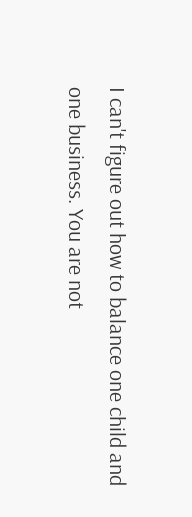I can't figure out how to balance one child and one business. You are not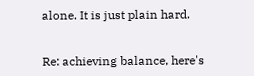alone. It is just plain hard.


Re: achieving balance, here's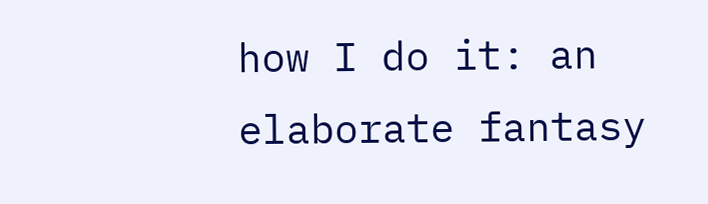how I do it: an elaborate fantasy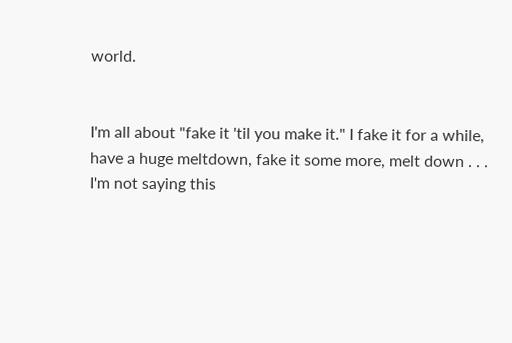world.


I'm all about "fake it 'til you make it." I fake it for a while, have a huge meltdown, fake it some more, melt down . . . I'm not saying this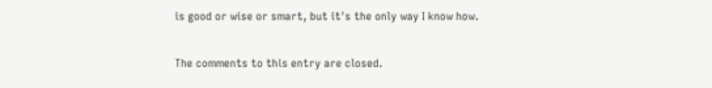is good or wise or smart, but it's the only way I know how.

The comments to this entry are closed.